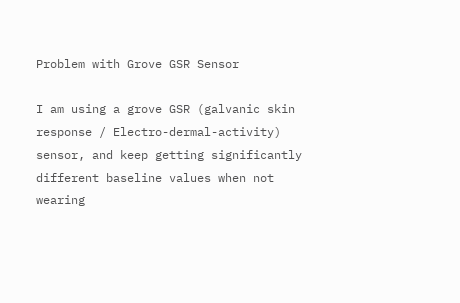Problem with Grove GSR Sensor

I am using a grove GSR (galvanic skin response / Electro-dermal-activity) sensor, and keep getting significantly different baseline values when not wearing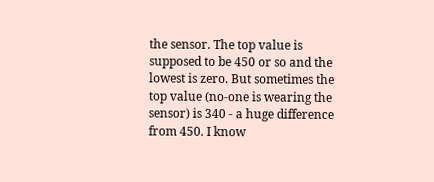the sensor. The top value is supposed to be 450 or so and the lowest is zero. But sometimes the top value (no-one is wearing the sensor) is 340 - a huge difference from 450. I know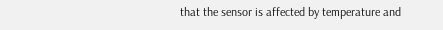that the sensor is affected by temperature and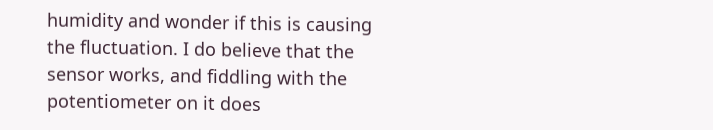humidity and wonder if this is causing the fluctuation. I do believe that the sensor works, and fiddling with the potentiometer on it does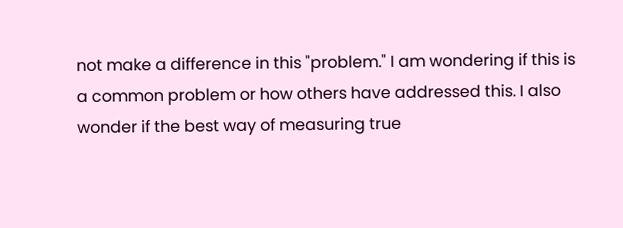not make a difference in this "problem." I am wondering if this is a common problem or how others have addressed this. I also wonder if the best way of measuring true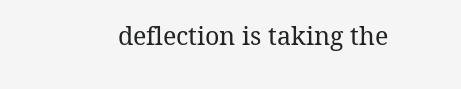deflection is taking the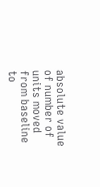absolute value of number of units moved from baseline to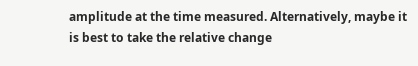amplitude at the time measured. Alternatively, maybe it is best to take the relative change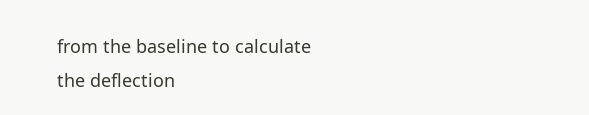from the baseline to calculate the deflection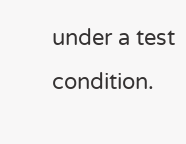under a test condition.